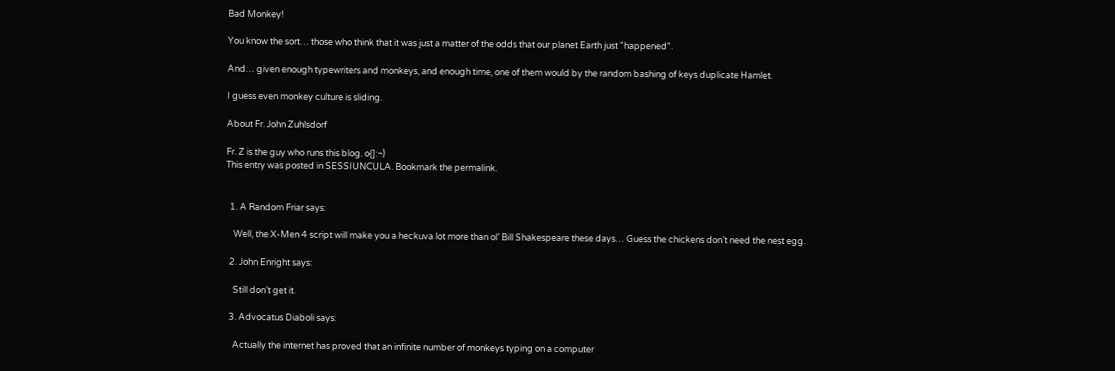Bad Monkey!

You know the sort… those who think that it was just a matter of the odds that our planet Earth just "happened".

And… given enough typewriters and monkeys, and enough time, one of them would by the random bashing of keys duplicate Hamlet.

I guess even monkey culture is sliding.

About Fr. John Zuhlsdorf

Fr. Z is the guy who runs this blog. o{]:¬)
This entry was posted in SESSIUNCULA. Bookmark the permalink.


  1. A Random Friar says:

    Well, the X-Men 4 script will make you a heckuva lot more than ol’ Bill Shakespeare these days… Guess the chickens don’t need the nest egg.

  2. John Enright says:

    Still don’t get it.

  3. Advocatus Diaboli says:

    Actually the internet has proved that an infinite number of monkeys typing on a computer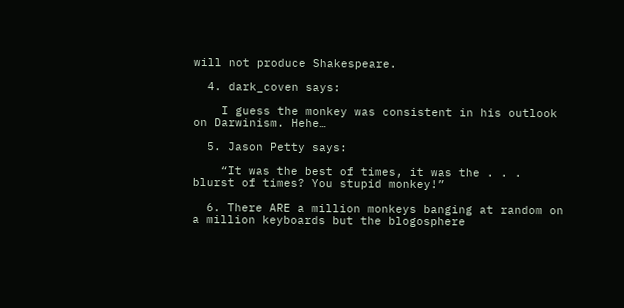will not produce Shakespeare.

  4. dark_coven says:

    I guess the monkey was consistent in his outlook on Darwinism. Hehe…

  5. Jason Petty says:

    “It was the best of times, it was the . . . blurst of times? You stupid monkey!”

  6. There ARE a million monkeys banging at random on a million keyboards but the blogosphere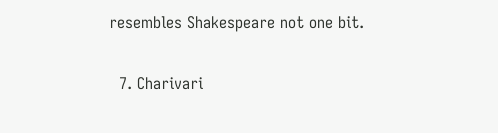resembles Shakespeare not one bit.

  7. Charivari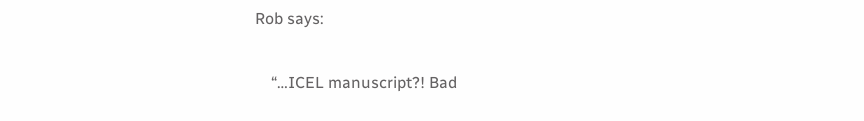Rob says:

    “…ICEL manuscript?! Bad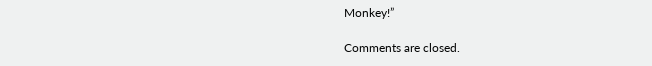Monkey!”

Comments are closed.